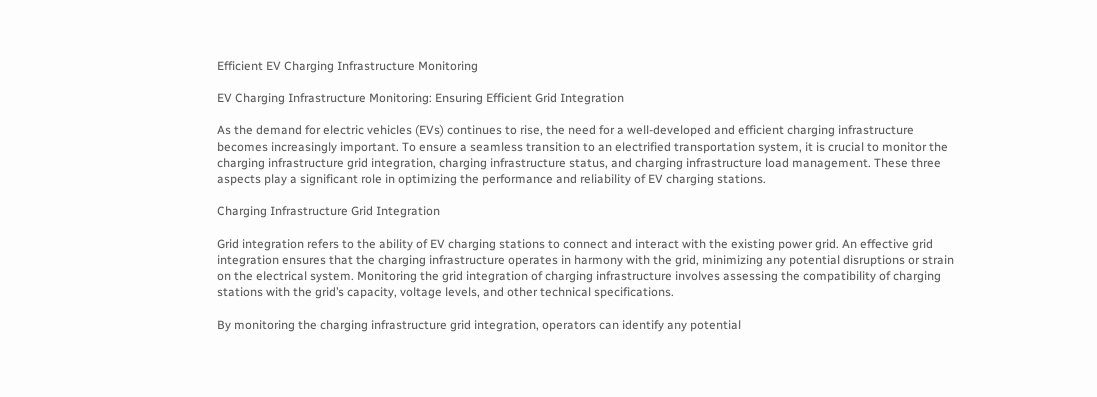Efficient EV Charging Infrastructure Monitoring

EV Charging Infrastructure Monitoring: Ensuring Efficient Grid Integration

As the demand for electric vehicles (EVs) continues to rise, the need for a well-developed and efficient charging infrastructure becomes increasingly important. To ensure a seamless transition to an electrified transportation system, it is crucial to monitor the charging infrastructure grid integration, charging infrastructure status, and charging infrastructure load management. These three aspects play a significant role in optimizing the performance and reliability of EV charging stations.

Charging Infrastructure Grid Integration

Grid integration refers to the ability of EV charging stations to connect and interact with the existing power grid. An effective grid integration ensures that the charging infrastructure operates in harmony with the grid, minimizing any potential disruptions or strain on the electrical system. Monitoring the grid integration of charging infrastructure involves assessing the compatibility of charging stations with the grid’s capacity, voltage levels, and other technical specifications.

By monitoring the charging infrastructure grid integration, operators can identify any potential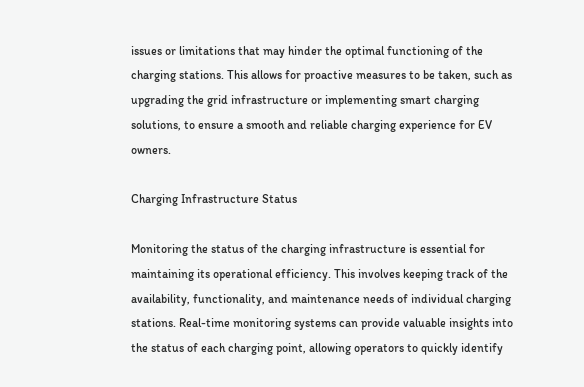issues or limitations that may hinder the optimal functioning of the charging stations. This allows for proactive measures to be taken, such as upgrading the grid infrastructure or implementing smart charging solutions, to ensure a smooth and reliable charging experience for EV owners.

Charging Infrastructure Status

Monitoring the status of the charging infrastructure is essential for maintaining its operational efficiency. This involves keeping track of the availability, functionality, and maintenance needs of individual charging stations. Real-time monitoring systems can provide valuable insights into the status of each charging point, allowing operators to quickly identify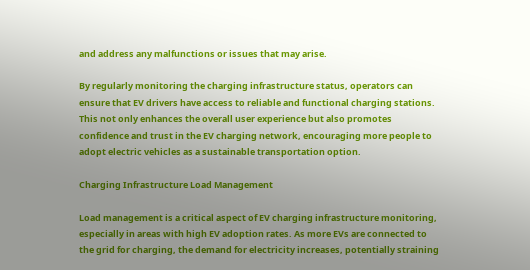and address any malfunctions or issues that may arise.

By regularly monitoring the charging infrastructure status, operators can ensure that EV drivers have access to reliable and functional charging stations. This not only enhances the overall user experience but also promotes confidence and trust in the EV charging network, encouraging more people to adopt electric vehicles as a sustainable transportation option.

Charging Infrastructure Load Management

Load management is a critical aspect of EV charging infrastructure monitoring, especially in areas with high EV adoption rates. As more EVs are connected to the grid for charging, the demand for electricity increases, potentially straining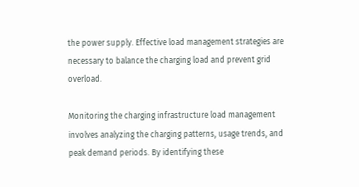the power supply. Effective load management strategies are necessary to balance the charging load and prevent grid overload.

Monitoring the charging infrastructure load management involves analyzing the charging patterns, usage trends, and peak demand periods. By identifying these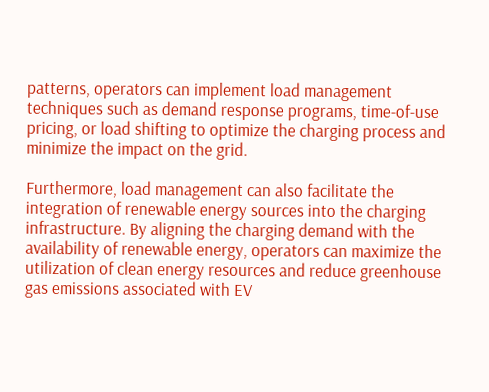patterns, operators can implement load management techniques such as demand response programs, time-of-use pricing, or load shifting to optimize the charging process and minimize the impact on the grid.

Furthermore, load management can also facilitate the integration of renewable energy sources into the charging infrastructure. By aligning the charging demand with the availability of renewable energy, operators can maximize the utilization of clean energy resources and reduce greenhouse gas emissions associated with EV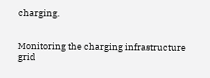charging.


Monitoring the charging infrastructure grid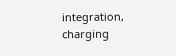integration, charging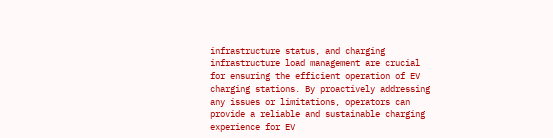infrastructure status, and charging infrastructure load management are crucial for ensuring the efficient operation of EV charging stations. By proactively addressing any issues or limitations, operators can provide a reliable and sustainable charging experience for EV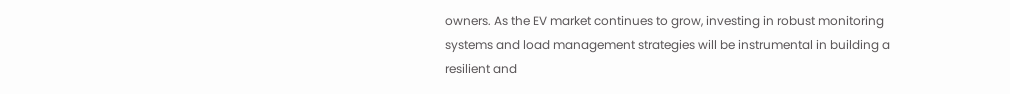owners. As the EV market continues to grow, investing in robust monitoring systems and load management strategies will be instrumental in building a resilient and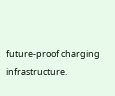future-proof charging infrastructure.